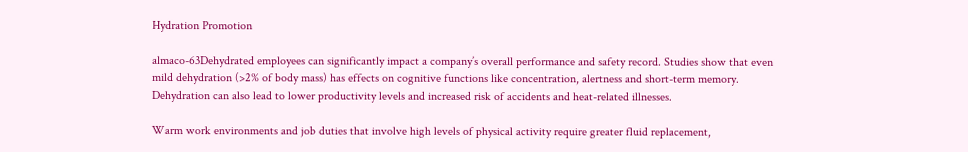Hydration Promotion

almaco-63Dehydrated employees can significantly impact a company’s overall performance and safety record. Studies show that even mild dehydration (>2% of body mass) has effects on cognitive functions like concentration, alertness and short-term memory. Dehydration can also lead to lower productivity levels and increased risk of accidents and heat-related illnesses.

Warm work environments and job duties that involve high levels of physical activity require greater fluid replacement,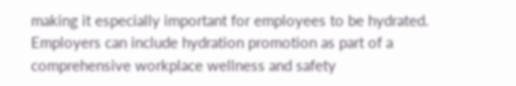making it especially important for employees to be hydrated. Employers can include hydration promotion as part of a comprehensive workplace wellness and safety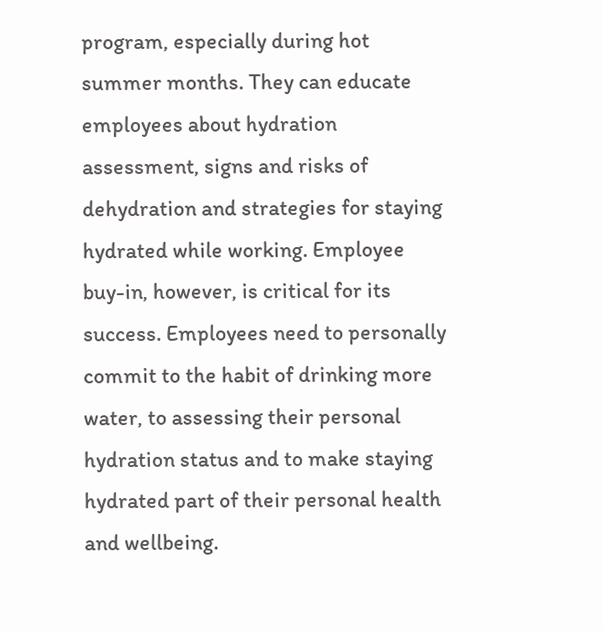program, especially during hot summer months. They can educate employees about hydration assessment, signs and risks of dehydration and strategies for staying hydrated while working. Employee buy-in, however, is critical for its success. Employees need to personally commit to the habit of drinking more water, to assessing their personal hydration status and to make staying hydrated part of their personal health and wellbeing.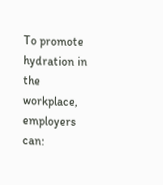To promote hydration in the workplace, employers can: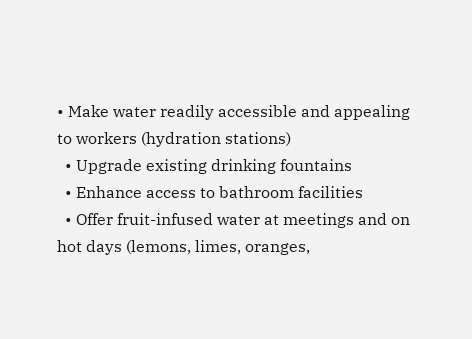• Make water readily accessible and appealing to workers (hydration stations)
  • Upgrade existing drinking fountains
  • Enhance access to bathroom facilities
  • Offer fruit-infused water at meetings and on hot days (lemons, limes, oranges,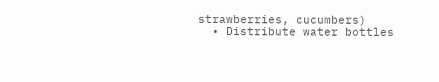strawberries, cucumbers)
  • Distribute water bottles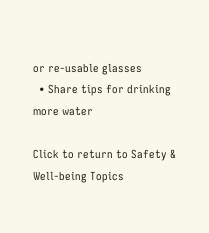or re-usable glasses
  • Share tips for drinking more water

Click to return to Safety & Well-being Topics